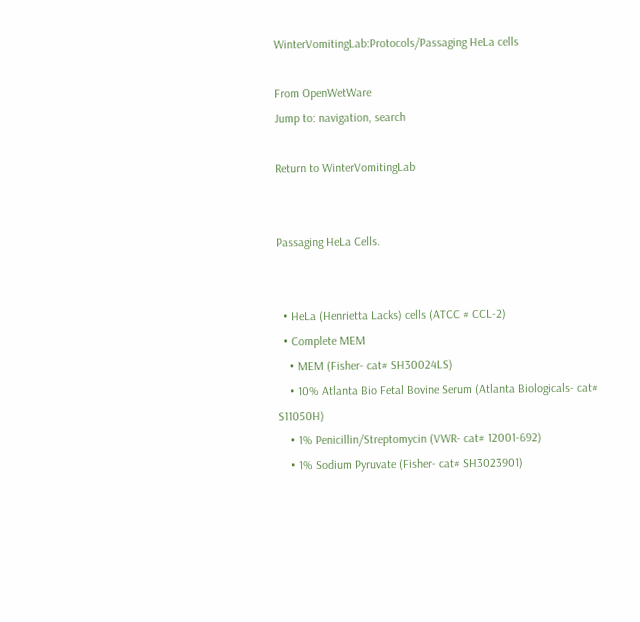WinterVomitingLab:Protocols/Passaging HeLa cells

From OpenWetWare
Jump to: navigation, search

Return to WinterVomitingLab


Passaging HeLa Cells.


  • HeLa (Henrietta Lacks) cells (ATCC # CCL-2)
  • Complete MEM
    • MEM (Fisher- cat# SH30024LS)
    • 10% Atlanta Bio Fetal Bovine Serum (Atlanta Biologicals- cat# S11050H)
    • 1% Penicillin/Streptomycin (VWR- cat# 12001-692)
    • 1% Sodium Pyruvate (Fisher- cat# SH3023901)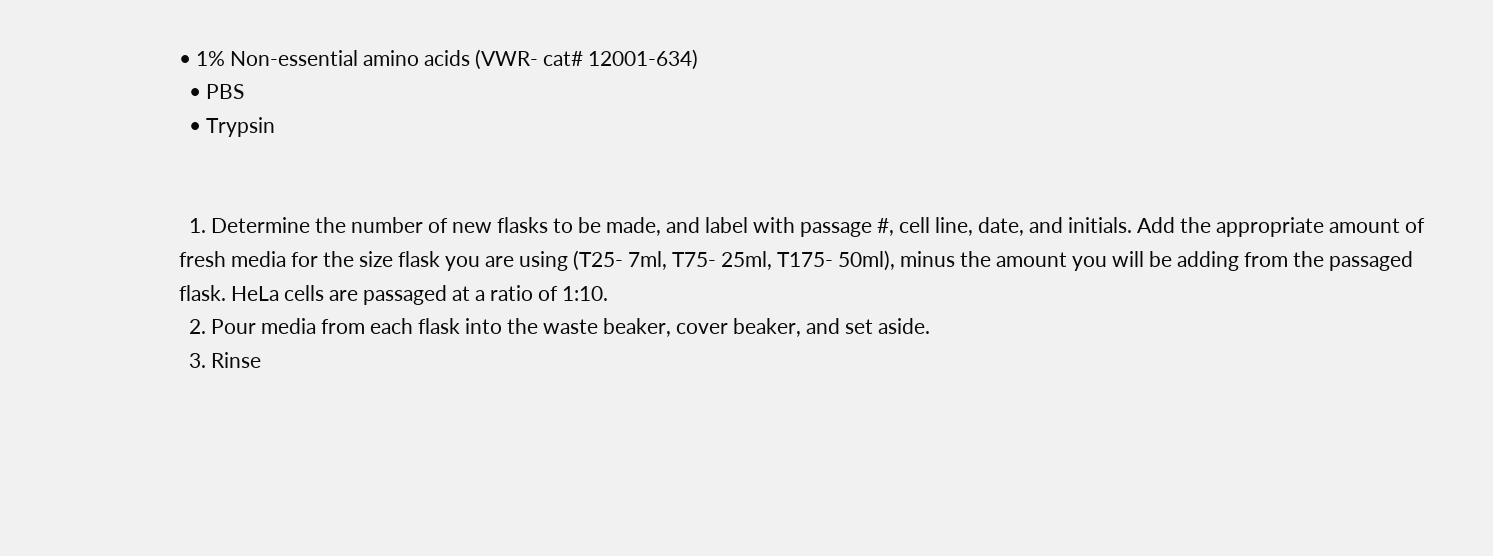• 1% Non-essential amino acids (VWR- cat# 12001-634)
  • PBS
  • Trypsin


  1. Determine the number of new flasks to be made, and label with passage #, cell line, date, and initials. Add the appropriate amount of fresh media for the size flask you are using (T25- 7ml, T75- 25ml, T175- 50ml), minus the amount you will be adding from the passaged flask. HeLa cells are passaged at a ratio of 1:10.
  2. Pour media from each flask into the waste beaker, cover beaker, and set aside.
  3. Rinse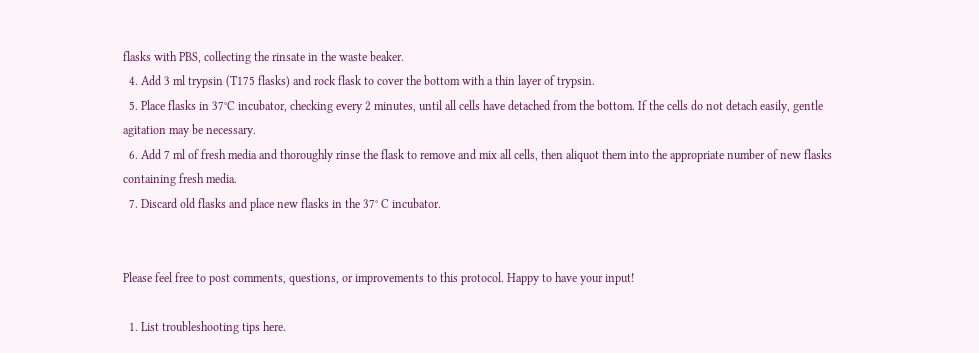flasks with PBS, collecting the rinsate in the waste beaker.
  4. Add 3 ml trypsin (T175 flasks) and rock flask to cover the bottom with a thin layer of trypsin.
  5. Place flasks in 37°C incubator, checking every 2 minutes, until all cells have detached from the bottom. If the cells do not detach easily, gentle agitation may be necessary.
  6. Add 7 ml of fresh media and thoroughly rinse the flask to remove and mix all cells, then aliquot them into the appropriate number of new flasks containing fresh media.
  7. Discard old flasks and place new flasks in the 37° C incubator.


Please feel free to post comments, questions, or improvements to this protocol. Happy to have your input!

  1. List troubleshooting tips here.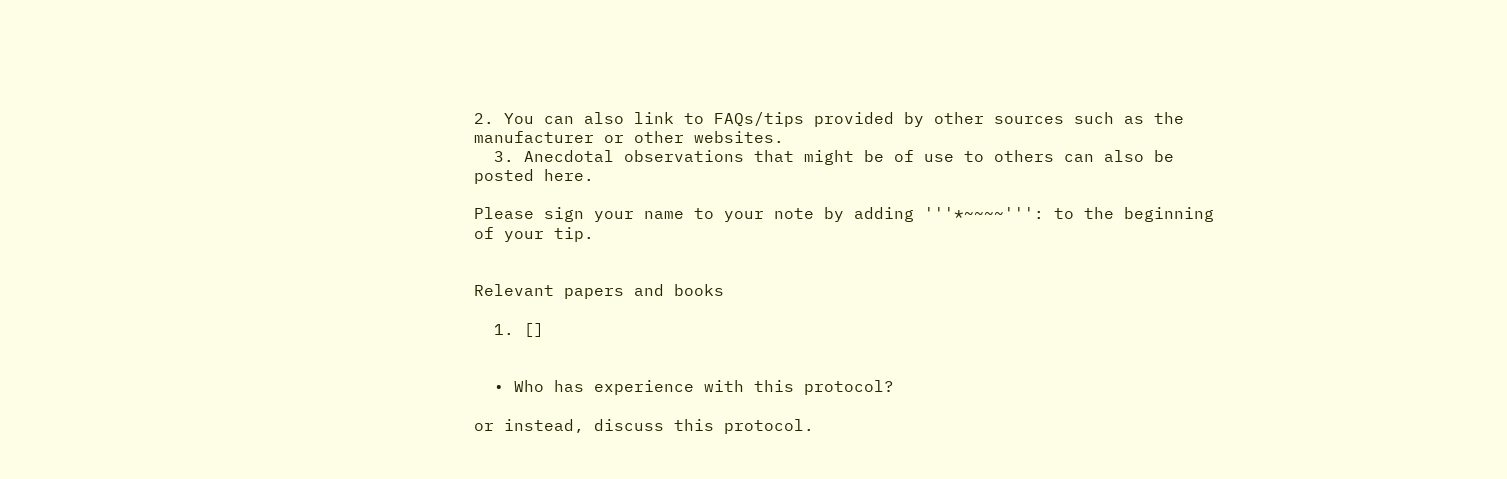2. You can also link to FAQs/tips provided by other sources such as the manufacturer or other websites.
  3. Anecdotal observations that might be of use to others can also be posted here.

Please sign your name to your note by adding '''*~~~~''': to the beginning of your tip.


Relevant papers and books

  1. []


  • Who has experience with this protocol?

or instead, discuss this protocol.